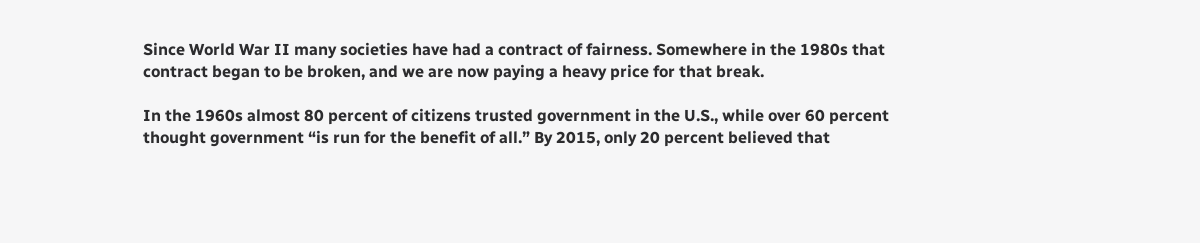Since World War II many societies have had a contract of fairness. Somewhere in the 1980s that contract began to be broken, and we are now paying a heavy price for that break.

In the 1960s almost 80 percent of citizens trusted government in the U.S., while over 60 percent thought government “is run for the benefit of all.” By 2015, only 20 percent believed that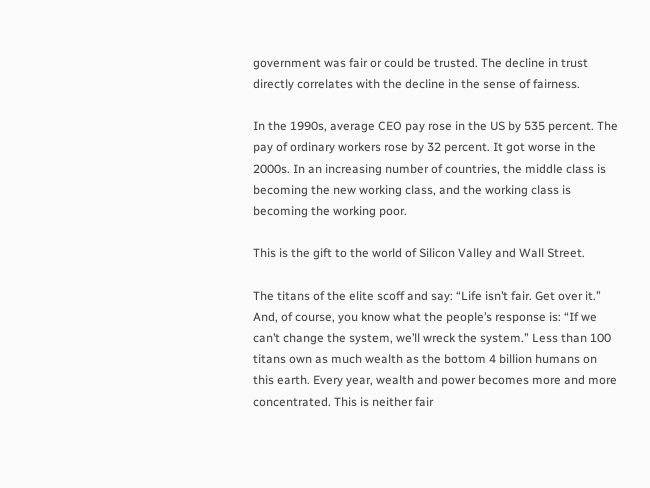government was fair or could be trusted. The decline in trust directly correlates with the decline in the sense of fairness.

In the 1990s, average CEO pay rose in the US by 535 percent. The pay of ordinary workers rose by 32 percent. It got worse in the 2000s. In an increasing number of countries, the middle class is becoming the new working class, and the working class is becoming the working poor.

This is the gift to the world of Silicon Valley and Wall Street.

The titans of the elite scoff and say: “Life isn’t fair. Get over it.” And, of course, you know what the people’s response is: “If we can’t change the system, we’ll wreck the system.” Less than 100 titans own as much wealth as the bottom 4 billion humans on this earth. Every year, wealth and power becomes more and more concentrated. This is neither fair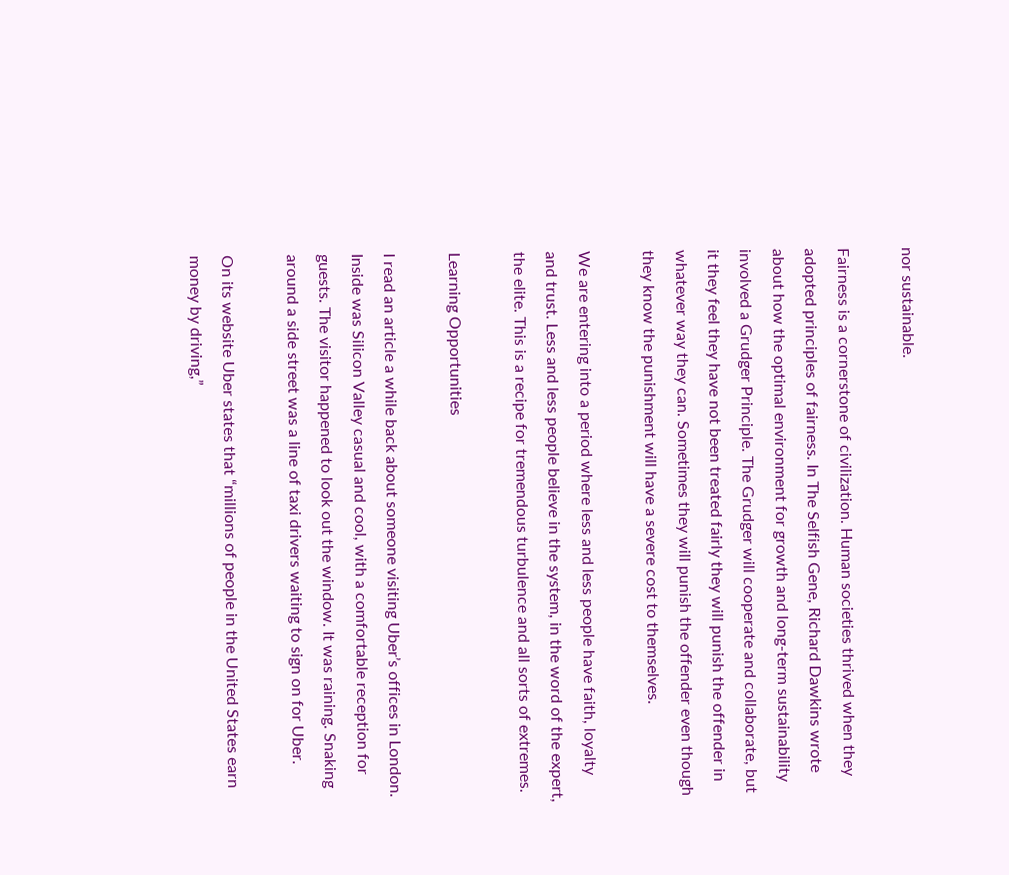nor sustainable.

Fairness is a cornerstone of civilization. Human societies thrived when they adopted principles of fairness. In The Selfish Gene, Richard Dawkins wrote about how the optimal environment for growth and long-term sustainability involved a Grudger Principle. The Grudger will cooperate and collaborate, but it they feel they have not been treated fairly they will punish the offender in whatever way they can. Sometimes they will punish the offender even though they know the punishment will have a severe cost to themselves.

We are entering into a period where less and less people have faith, loyalty and trust. Less and less people believe in the system, in the word of the expert, the elite. This is a recipe for tremendous turbulence and all sorts of extremes.

Learning Opportunities

I read an article a while back about someone visiting Uber’s offices in London. Inside was Silicon Valley casual and cool, with a comfortable reception for guests. The visitor happened to look out the window. It was raining. Snaking around a side street was a line of taxi drivers waiting to sign on for Uber.

On its website Uber states that “millions of people in the United States earn money by driving,”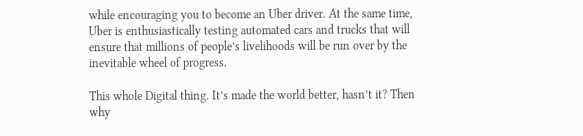while encouraging you to become an Uber driver. At the same time, Uber is enthusiastically testing automated cars and trucks that will ensure that millions of people’s livelihoods will be run over by the inevitable wheel of progress.

This whole Digital thing. It’s made the world better, hasn’t it? Then why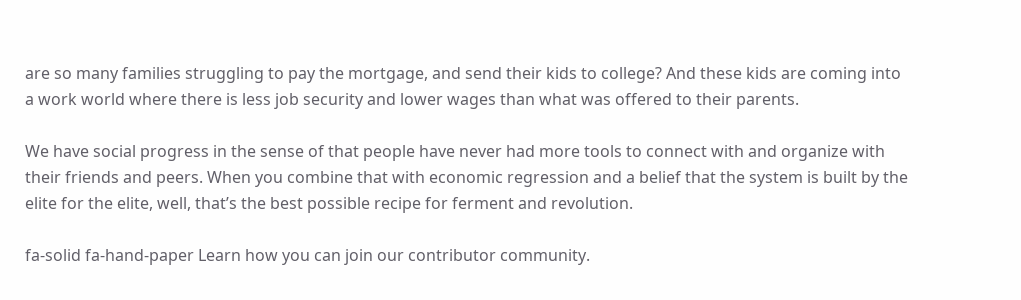are so many families struggling to pay the mortgage, and send their kids to college? And these kids are coming into a work world where there is less job security and lower wages than what was offered to their parents.

We have social progress in the sense of that people have never had more tools to connect with and organize with their friends and peers. When you combine that with economic regression and a belief that the system is built by the elite for the elite, well, that’s the best possible recipe for ferment and revolution.

fa-solid fa-hand-paper Learn how you can join our contributor community.